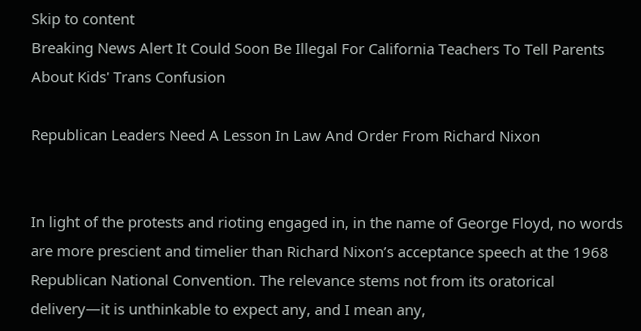Skip to content
Breaking News Alert It Could Soon Be Illegal For California Teachers To Tell Parents About Kids' Trans Confusion

Republican Leaders Need A Lesson In Law And Order From Richard Nixon


In light of the protests and rioting engaged in, in the name of George Floyd, no words are more prescient and timelier than Richard Nixon’s acceptance speech at the 1968 Republican National Convention. The relevance stems not from its oratorical delivery—it is unthinkable to expect any, and I mean any,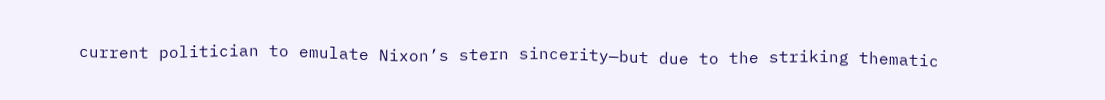current politician to emulate Nixon’s stern sincerity—but due to the striking thematic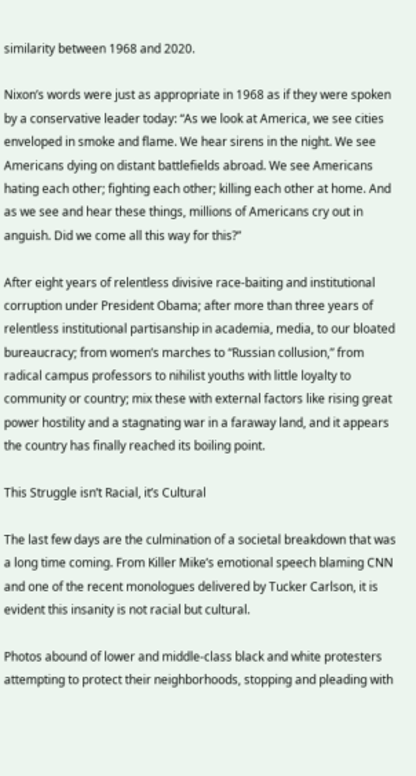similarity between 1968 and 2020.

Nixon’s words were just as appropriate in 1968 as if they were spoken by a conservative leader today: “As we look at America, we see cities enveloped in smoke and flame. We hear sirens in the night. We see Americans dying on distant battlefields abroad. We see Americans hating each other; fighting each other; killing each other at home. And as we see and hear these things, millions of Americans cry out in anguish. Did we come all this way for this?”

After eight years of relentless divisive race-baiting and institutional corruption under President Obama; after more than three years of relentless institutional partisanship in academia, media, to our bloated bureaucracy; from women’s marches to “Russian collusion,” from radical campus professors to nihilist youths with little loyalty to community or country; mix these with external factors like rising great power hostility and a stagnating war in a faraway land, and it appears the country has finally reached its boiling point.

This Struggle isn’t Racial, it’s Cultural

The last few days are the culmination of a societal breakdown that was a long time coming. From Killer Mike’s emotional speech blaming CNN and one of the recent monologues delivered by Tucker Carlson, it is evident this insanity is not racial but cultural.

Photos abound of lower and middle-class black and white protesters attempting to protect their neighborhoods, stopping and pleading with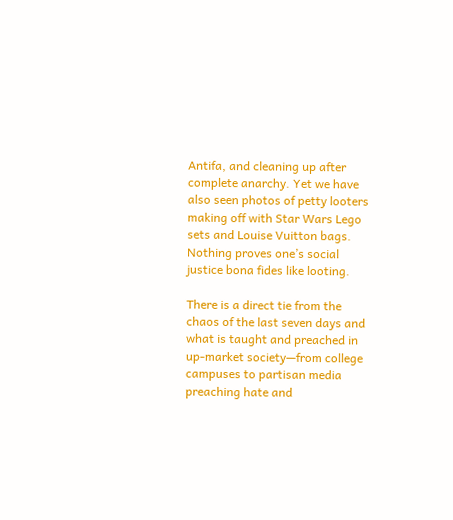Antifa, and cleaning up after complete anarchy. Yet we have also seen photos of petty looters making off with Star Wars Lego sets and Louise Vuitton bags. Nothing proves one’s social justice bona fides like looting.

There is a direct tie from the chaos of the last seven days and what is taught and preached in up-market society—from college campuses to partisan media preaching hate and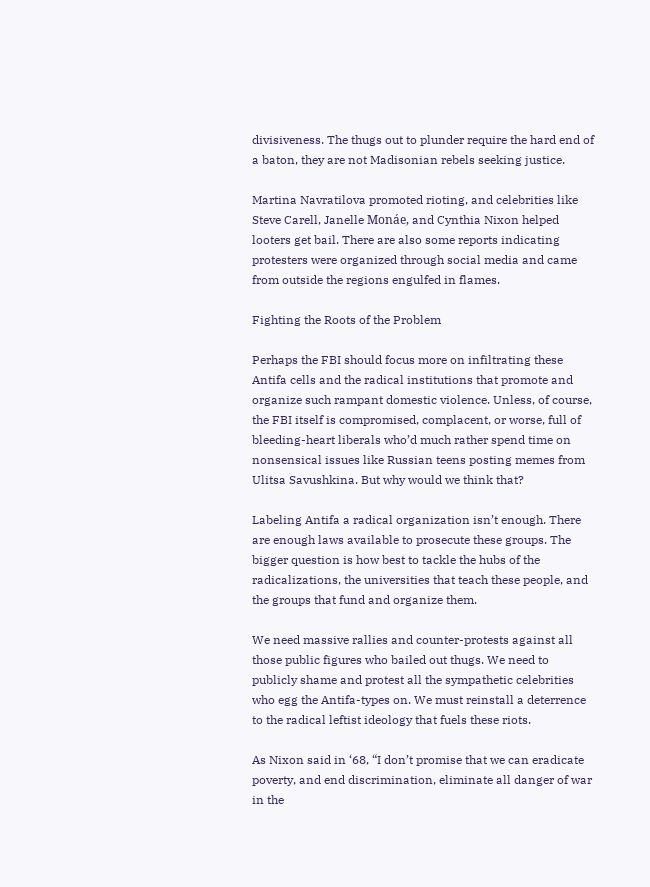divisiveness. The thugs out to plunder require the hard end of a baton, they are not Madisonian rebels seeking justice.

Martina Navratilova promoted rioting, and celebrities like Steve Carell, Janelle Monáe, and Cynthia Nixon helped looters get bail. There are also some reports indicating protesters were organized through social media and came from outside the regions engulfed in flames.

Fighting the Roots of the Problem

Perhaps the FBI should focus more on infiltrating these Antifa cells and the radical institutions that promote and organize such rampant domestic violence. Unless, of course, the FBI itself is compromised, complacent, or worse, full of bleeding-heart liberals who’d much rather spend time on nonsensical issues like Russian teens posting memes from Ulitsa Savushkina. But why would we think that?

Labeling Antifa a radical organization isn’t enough. There are enough laws available to prosecute these groups. The bigger question is how best to tackle the hubs of the radicalizations, the universities that teach these people, and the groups that fund and organize them.

We need massive rallies and counter-protests against all those public figures who bailed out thugs. We need to publicly shame and protest all the sympathetic celebrities who egg the Antifa-types on. We must reinstall a deterrence to the radical leftist ideology that fuels these riots.

As Nixon said in ‘68, “I don’t promise that we can eradicate poverty, and end discrimination, eliminate all danger of war in the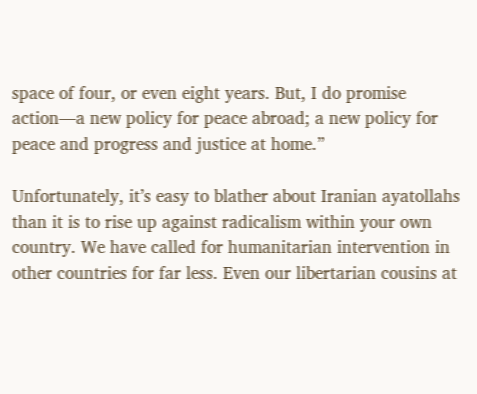space of four, or even eight years. But, I do promise action—a new policy for peace abroad; a new policy for peace and progress and justice at home.”

Unfortunately, it’s easy to blather about Iranian ayatollahs than it is to rise up against radicalism within your own country. We have called for humanitarian intervention in other countries for far less. Even our libertarian cousins at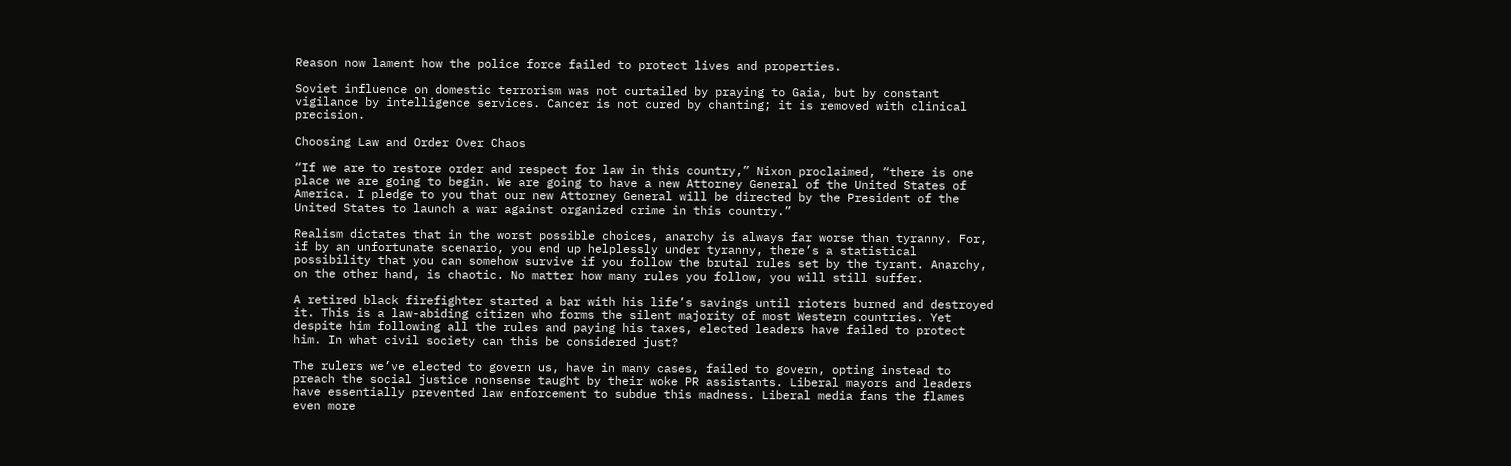Reason now lament how the police force failed to protect lives and properties.

Soviet influence on domestic terrorism was not curtailed by praying to Gaia, but by constant vigilance by intelligence services. Cancer is not cured by chanting; it is removed with clinical precision.

Choosing Law and Order Over Chaos

“If we are to restore order and respect for law in this country,” Nixon proclaimed, “there is one place we are going to begin. We are going to have a new Attorney General of the United States of America. I pledge to you that our new Attorney General will be directed by the President of the United States to launch a war against organized crime in this country.”

Realism dictates that in the worst possible choices, anarchy is always far worse than tyranny. For, if by an unfortunate scenario, you end up helplessly under tyranny, there’s a statistical possibility that you can somehow survive if you follow the brutal rules set by the tyrant. Anarchy, on the other hand, is chaotic. No matter how many rules you follow, you will still suffer.

A retired black firefighter started a bar with his life’s savings until rioters burned and destroyed it. This is a law-abiding citizen who forms the silent majority of most Western countries. Yet despite him following all the rules and paying his taxes, elected leaders have failed to protect him. In what civil society can this be considered just?

The rulers we’ve elected to govern us, have in many cases, failed to govern, opting instead to preach the social justice nonsense taught by their woke PR assistants. Liberal mayors and leaders have essentially prevented law enforcement to subdue this madness. Liberal media fans the flames even more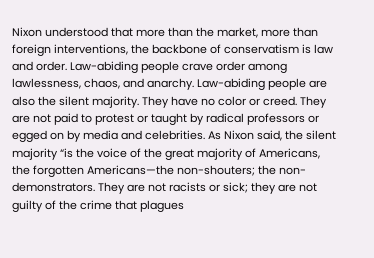Nixon understood that more than the market, more than foreign interventions, the backbone of conservatism is law and order. Law-abiding people crave order among lawlessness, chaos, and anarchy. Law-abiding people are also the silent majority. They have no color or creed. They are not paid to protest or taught by radical professors or egged on by media and celebrities. As Nixon said, the silent majority “is the voice of the great majority of Americans, the forgotten Americans—the non-shouters; the non-demonstrators. They are not racists or sick; they are not guilty of the crime that plagues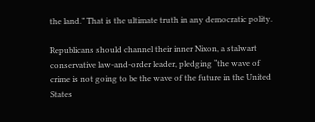the land.” That is the ultimate truth in any democratic polity.

Republicans should channel their inner Nixon, a stalwart conservative law-and-order leader, pledging “the wave of crime is not going to be the wave of the future in the United States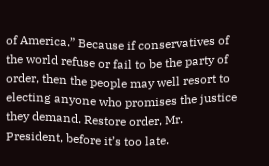of America.” Because if conservatives of the world refuse or fail to be the party of order, then the people may well resort to electing anyone who promises the justice they demand. Restore order, Mr. President, before it’s too late.